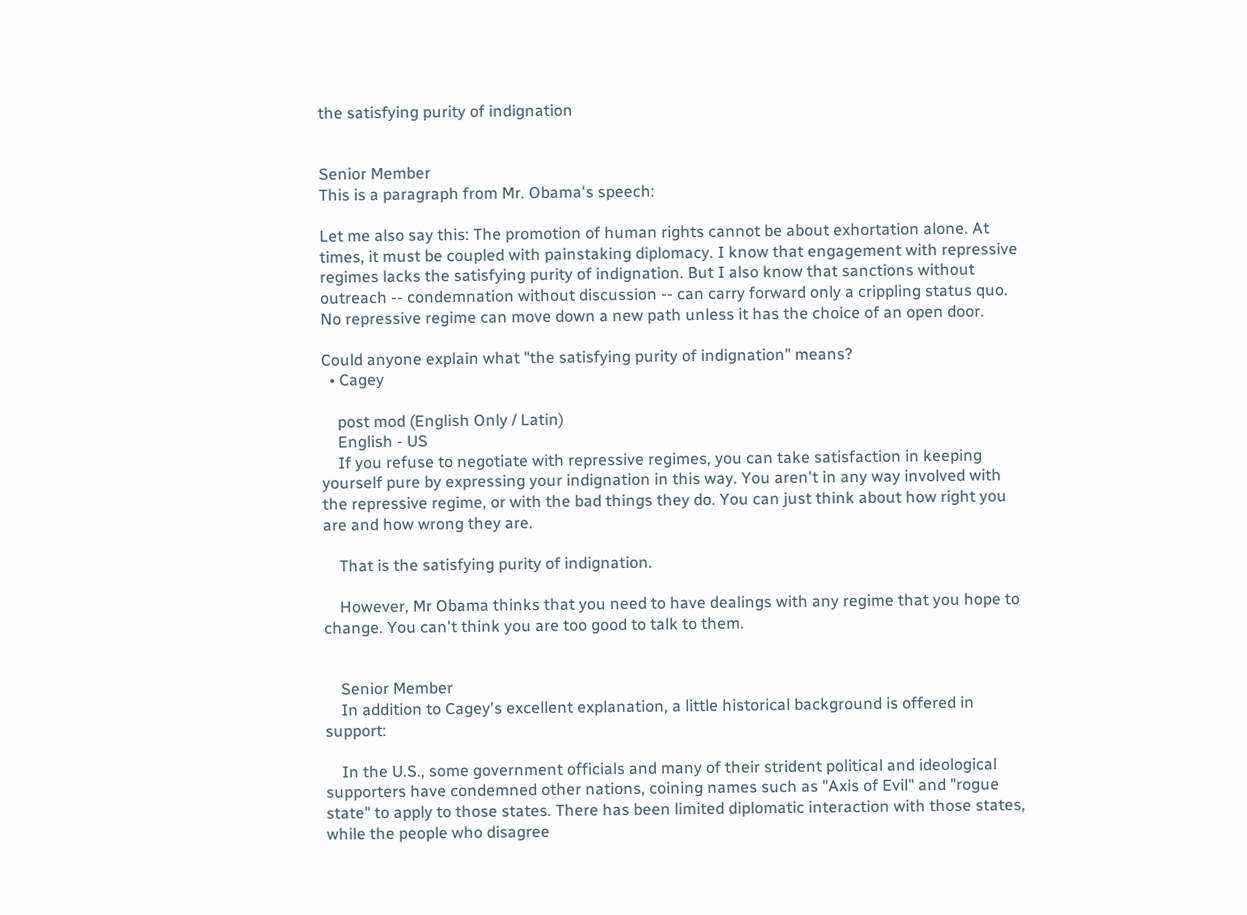the satisfying purity of indignation


Senior Member
This is a paragraph from Mr. Obama's speech:

Let me also say this: The promotion of human rights cannot be about exhortation alone. At times, it must be coupled with painstaking diplomacy. I know that engagement with repressive regimes lacks the satisfying purity of indignation. But I also know that sanctions without outreach -- condemnation without discussion -- can carry forward only a crippling status quo. No repressive regime can move down a new path unless it has the choice of an open door.

Could anyone explain what "the satisfying purity of indignation" means?
  • Cagey

    post mod (English Only / Latin)
    English - US
    If you refuse to negotiate with repressive regimes, you can take satisfaction in keeping yourself pure by expressing your indignation in this way. You aren't in any way involved with the repressive regime, or with the bad things they do. You can just think about how right you are and how wrong they are.

    That is the satisfying purity of indignation.

    However, Mr Obama thinks that you need to have dealings with any regime that you hope to change. You can't think you are too good to talk to them.


    Senior Member
    In addition to Cagey's excellent explanation, a little historical background is offered in support:

    In the U.S., some government officials and many of their strident political and ideological supporters have condemned other nations, coining names such as "Axis of Evil" and "rogue state" to apply to those states. There has been limited diplomatic interaction with those states, while the people who disagree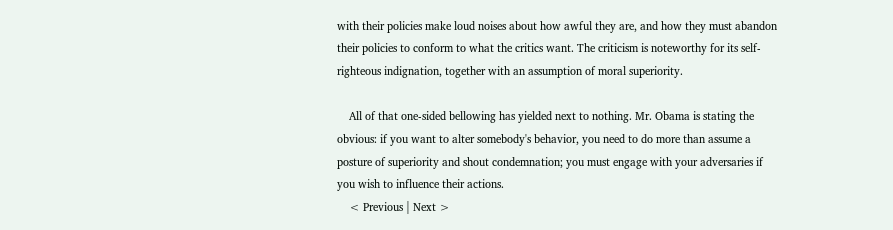with their policies make loud noises about how awful they are, and how they must abandon their policies to conform to what the critics want. The criticism is noteworthy for its self-righteous indignation, together with an assumption of moral superiority.

    All of that one-sided bellowing has yielded next to nothing. Mr. Obama is stating the obvious: if you want to alter somebody's behavior, you need to do more than assume a posture of superiority and shout condemnation; you must engage with your adversaries if you wish to influence their actions.
    < Previous | Next >